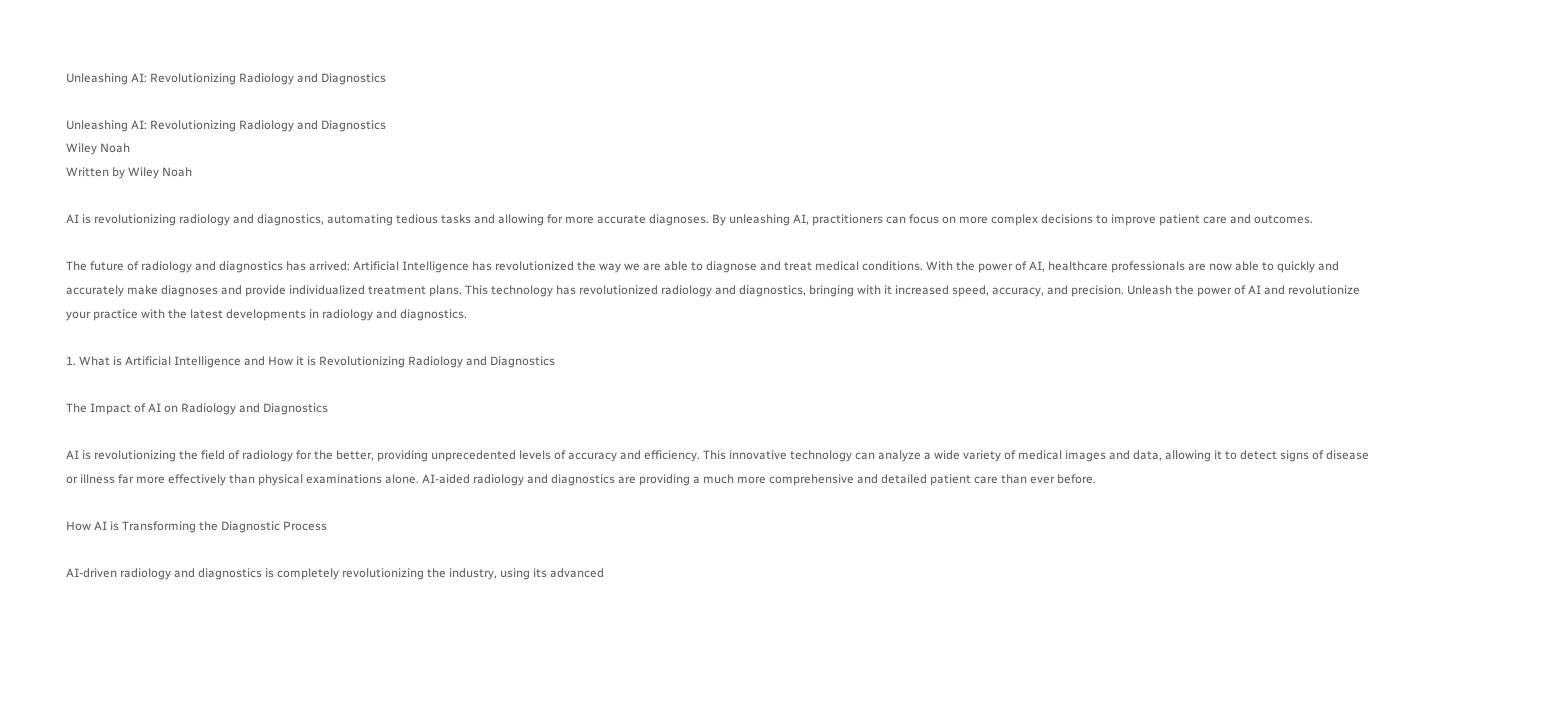Unleashing AI: Revolutionizing Radiology and Diagnostics

Unleashing AI: Revolutionizing Radiology and Diagnostics
Wiley Noah
Written by Wiley Noah

AI is revolutionizing radiology and diagnostics, automating tedious tasks and allowing for more accurate diagnoses. By unleashing AI, practitioners can focus on more complex decisions to improve patient care and outcomes.

The future of radiology and diagnostics has arrived: Artificial Intelligence has revolutionized the way we are able to diagnose and treat medical conditions. With the power of AI, healthcare professionals are now able to quickly and accurately make diagnoses and provide individualized treatment plans. This technology has revolutionized radiology and diagnostics, bringing with it increased speed, accuracy, and precision. Unleash the power of AI and revolutionize your practice with the latest developments in radiology and diagnostics.

1. What is Artificial Intelligence and How it is Revolutionizing Radiology and Diagnostics

The Impact of AI on Radiology and Diagnostics

AI is revolutionizing the field of radiology for the better, providing unprecedented levels of accuracy and efficiency. This innovative technology can analyze a wide variety of medical images and data, allowing it to detect signs of disease or illness far more effectively than physical examinations alone. AI-aided radiology and diagnostics are providing a much more comprehensive and detailed patient care than ever before.

How AI is Transforming the Diagnostic Process

AI-driven radiology and diagnostics is completely revolutionizing the industry, using its advanced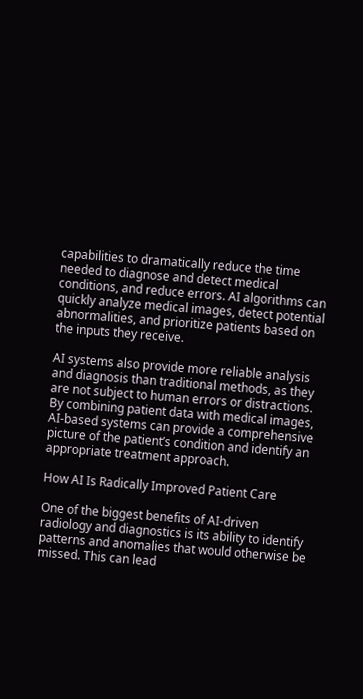capabilities to dramatically reduce the time needed to diagnose and detect medical conditions, and reduce errors. AI algorithms can quickly analyze medical images, detect potential abnormalities, and prioritize patients based on the inputs they receive.

AI systems also provide more reliable analysis and diagnosis than traditional methods, as they are not subject to human errors or distractions. By combining patient data with medical images, AI-based systems can provide a comprehensive picture of the patient’s condition and identify an appropriate treatment approach.

How AI Is Radically Improved Patient Care

One of the biggest benefits of AI-driven radiology and diagnostics is its ability to identify patterns and anomalies that would otherwise be missed. This can lead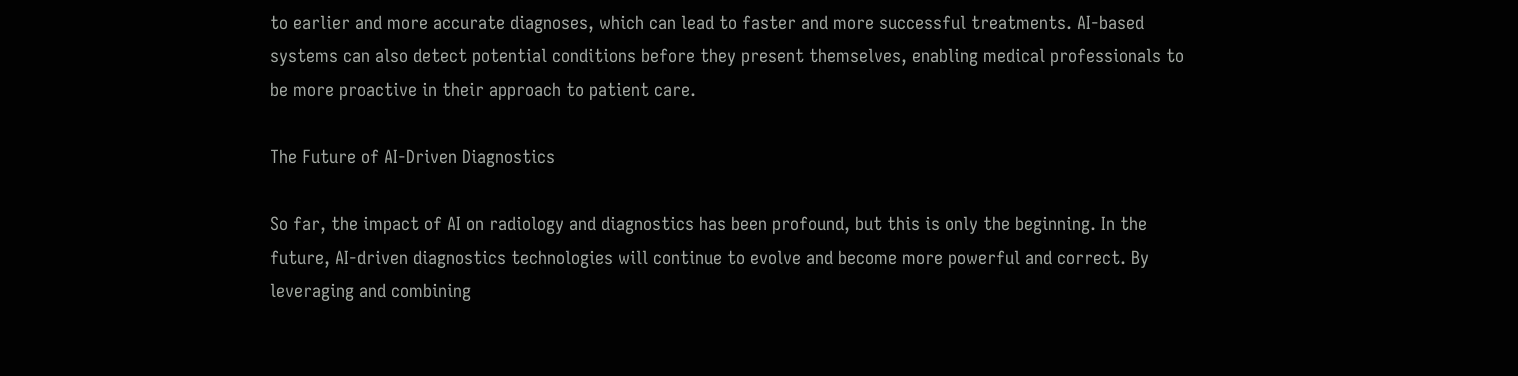to earlier and more accurate diagnoses, which can lead to faster and more successful treatments. AI-based systems can also detect potential conditions before they present themselves, enabling medical professionals to be more proactive in their approach to patient care.

The Future of AI-Driven Diagnostics

So far, the impact of AI on radiology and diagnostics has been profound, but this is only the beginning. In the future, AI-driven diagnostics technologies will continue to evolve and become more powerful and correct. By leveraging and combining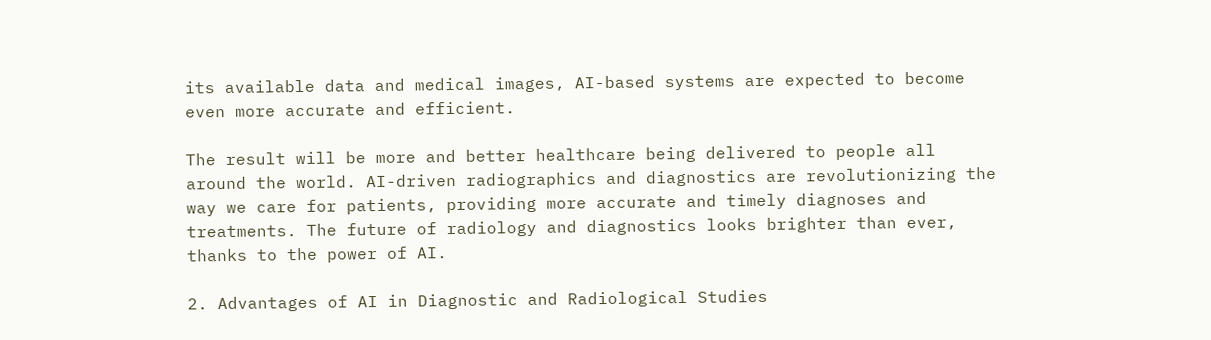its available data and medical images, AI-based systems are expected to become even more accurate and efficient.

The result will be more and better healthcare being delivered to people all around the world. AI-driven radiographics and diagnostics are revolutionizing the way we care for patients, providing more accurate and timely diagnoses and treatments. The future of radiology and diagnostics looks brighter than ever, thanks to the power of AI.

2. Advantages of AI in Diagnostic and Radiological Studies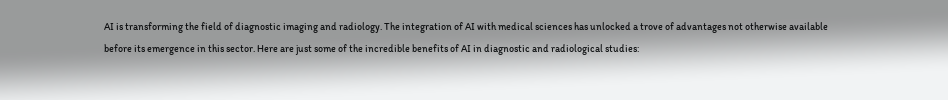AI is transforming the field of diagnostic imaging and radiology. The integration of AI with medical sciences has unlocked a trove of advantages not otherwise available before its emergence in this sector. Here are just some of the incredible benefits of AI in diagnostic and radiological studies: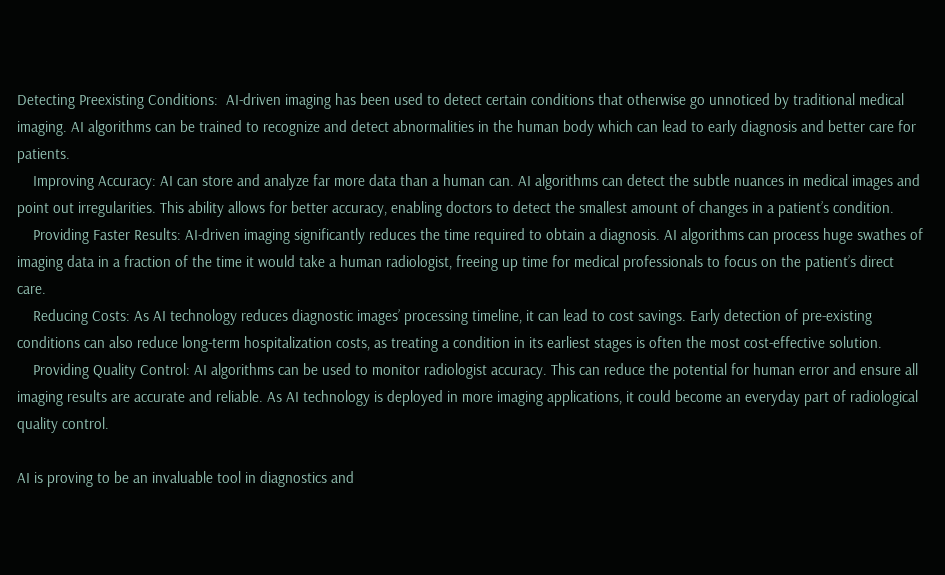Detecting Preexisting Conditions:  AI-driven imaging has been used to detect certain conditions that otherwise go unnoticed by traditional medical imaging. AI algorithms can be trained to recognize and detect abnormalities in the human body which can lead to early diagnosis and better care for patients.
    Improving Accuracy: AI can store and analyze far more data than a human can. AI algorithms can detect the subtle nuances in medical images and point out irregularities. This ability allows for better accuracy, enabling doctors to detect the smallest amount of changes in a patient’s condition.
    Providing Faster Results: AI-driven imaging significantly reduces the time required to obtain a diagnosis. AI algorithms can process huge swathes of imaging data in a fraction of the time it would take a human radiologist, freeing up time for medical professionals to focus on the patient’s direct care.
    Reducing Costs: As AI technology reduces diagnostic images’ processing timeline, it can lead to cost savings. Early detection of pre-existing conditions can also reduce long-term hospitalization costs, as treating a condition in its earliest stages is often the most cost-effective solution.
    Providing Quality Control: AI algorithms can be used to monitor radiologist accuracy. This can reduce the potential for human error and ensure all imaging results are accurate and reliable. As AI technology is deployed in more imaging applications, it could become an everyday part of radiological quality control.

AI is proving to be an invaluable tool in diagnostics and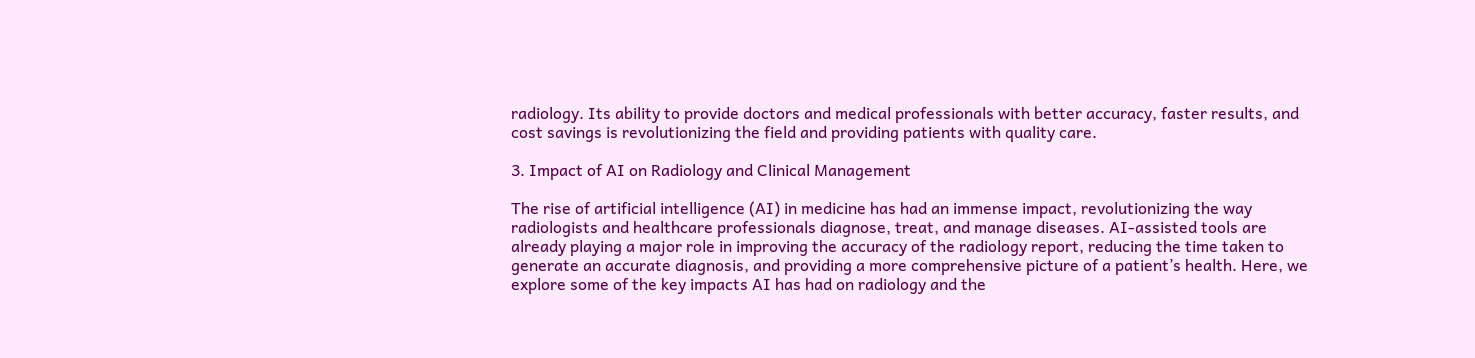radiology. Its ability to provide doctors and medical professionals with better accuracy, faster results, and cost savings is revolutionizing the field and providing patients with quality care.

3. Impact of AI on Radiology and Clinical Management

The rise of artificial intelligence (AI) in medicine has had an immense impact, revolutionizing the way radiologists and healthcare professionals diagnose, treat, and manage diseases. AI-assisted tools are already playing a major role in improving the accuracy of the radiology report, reducing the time taken to generate an accurate diagnosis, and providing a more comprehensive picture of a patient’s health. Here, we explore some of the key impacts AI has had on radiology and the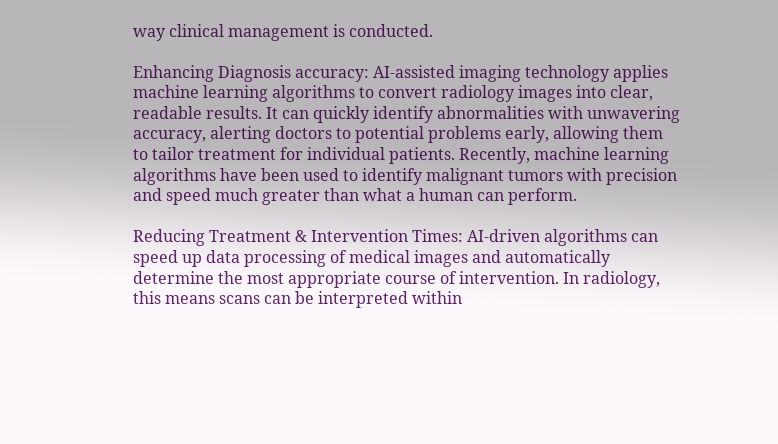way clinical management is conducted.

Enhancing Diagnosis accuracy: AI-assisted imaging technology applies machine learning algorithms to convert radiology images into clear, readable results. It can quickly identify abnormalities with unwavering accuracy, alerting doctors to potential problems early, allowing them to tailor treatment for individual patients. Recently, machine learning algorithms have been used to identify malignant tumors with precision and speed much greater than what a human can perform.

Reducing Treatment & Intervention Times: AI-driven algorithms can speed up data processing of medical images and automatically determine the most appropriate course of intervention. In radiology, this means scans can be interpreted within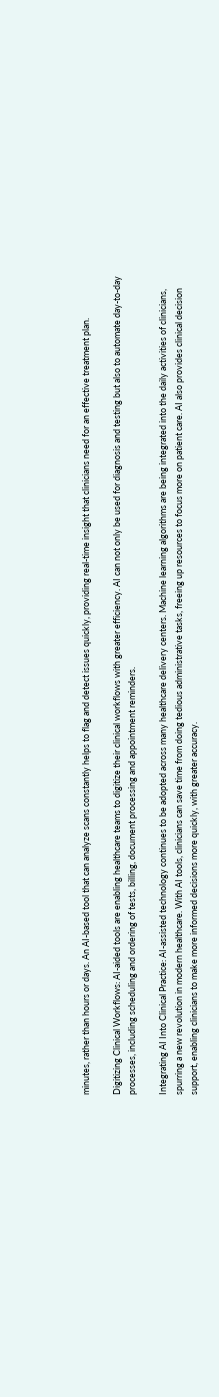minutes, rather than hours or days. An AI-based tool that can analyze scans constantly helps to flag and detect issues quickly, providing real-time insight that clinicians need for an effective treatment plan.

Digitizing Clinical Workflows: AI-aided tools are enabling healthcare teams to digitize their clinical workflows with greater efficiency. AI can not only be used for diagnosis and testing but also to automate day-to-day processes, including scheduling and ordering of tests, billing, document processing and appointment reminders.

Integrating AI Into Clinical Practice: AI-assisted technology continues to be adopted across many healthcare delivery centers. Machine learning algorithms are being integrated into the daily activities of clinicians, spurring a new revolution in modern healthcare. With AI tools, clinicians can save time from doing tedious administrative tasks, freeing up resources to focus more on patient care. AI also provides clinical decision support, enabling clinicians to make more informed decisions more quickly, with greater accuracy.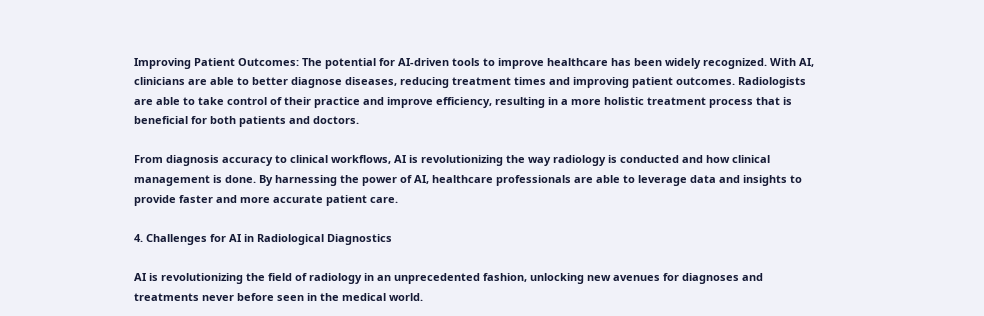Improving Patient Outcomes: The potential for AI-driven tools to improve healthcare has been widely recognized. With AI, clinicians are able to better diagnose diseases, reducing treatment times and improving patient outcomes. Radiologists are able to take control of their practice and improve efficiency, resulting in a more holistic treatment process that is beneficial for both patients and doctors.

From diagnosis accuracy to clinical workflows, AI is revolutionizing the way radiology is conducted and how clinical management is done. By harnessing the power of AI, healthcare professionals are able to leverage data and insights to provide faster and more accurate patient care.

4. Challenges for AI in Radiological Diagnostics

AI is revolutionizing the field of radiology in an unprecedented fashion, unlocking new avenues for diagnoses and treatments never before seen in the medical world.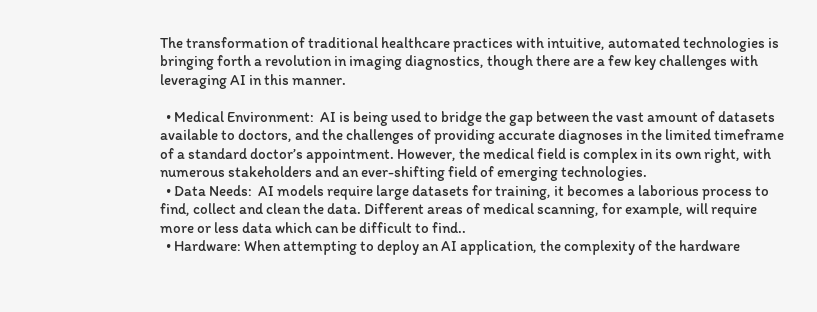The transformation of traditional healthcare practices with intuitive, automated technologies is bringing forth a revolution in imaging diagnostics, though there are a few key challenges with leveraging AI in this manner.

  • Medical Environment:  AI is being used to bridge the gap between the vast amount of datasets available to doctors, and the challenges of providing accurate diagnoses in the limited timeframe of a standard doctor’s appointment. However, the medical field is complex in its own right, with numerous stakeholders and an ever-shifting field of emerging technologies.
  • Data Needs:  AI models require large datasets for training, it becomes a laborious process to find, collect and clean the data. Different areas of medical scanning, for example, will require more or less data which can be difficult to find..
  • Hardware: When attempting to deploy an AI application, the complexity of the hardware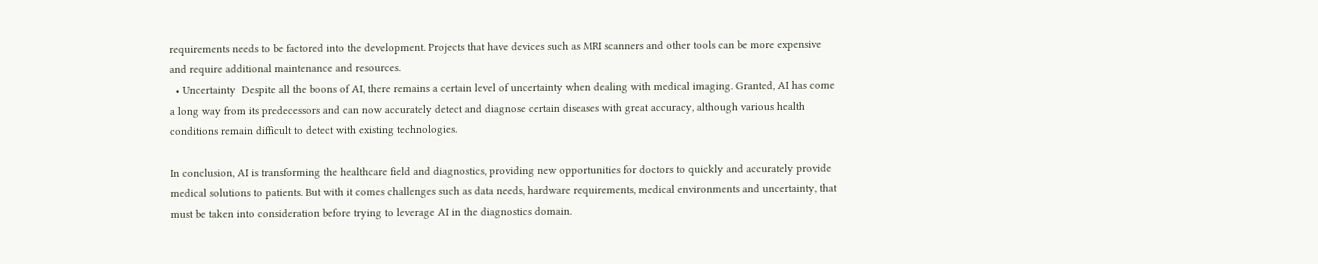requirements needs to be factored into the development. Projects that have devices such as MRI scanners and other tools can be more expensive and require additional maintenance and resources.
  • Uncertainty  Despite all the boons of AI, there remains a certain level of uncertainty when dealing with medical imaging. Granted, AI has come a long way from its predecessors and can now accurately detect and diagnose certain diseases with great accuracy, although various health conditions remain difficult to detect with existing technologies.

In conclusion, AI is transforming the healthcare field and diagnostics, providing new opportunities for doctors to quickly and accurately provide medical solutions to patients. But with it comes challenges such as data needs, hardware requirements, medical environments and uncertainty, that must be taken into consideration before trying to leverage AI in the diagnostics domain.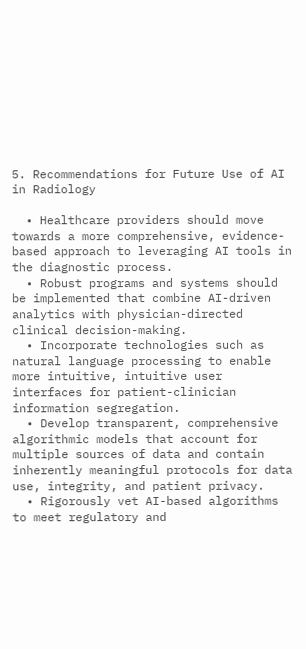5. Recommendations for Future Use of AI in Radiology

  • Healthcare providers should move towards a more comprehensive, evidence-based approach to leveraging AI tools in the diagnostic process.
  • Robust programs and systems should be implemented that combine AI-driven analytics with physician-directed clinical decision-making.
  • Incorporate technologies such as natural language processing to enable more intuitive, intuitive user interfaces for patient-clinician information segregation.
  • Develop transparent, comprehensive algorithmic models that account for multiple sources of data and contain inherently meaningful protocols for data use, integrity, and patient privacy.
  • Rigorously vet AI-based algorithms to meet regulatory and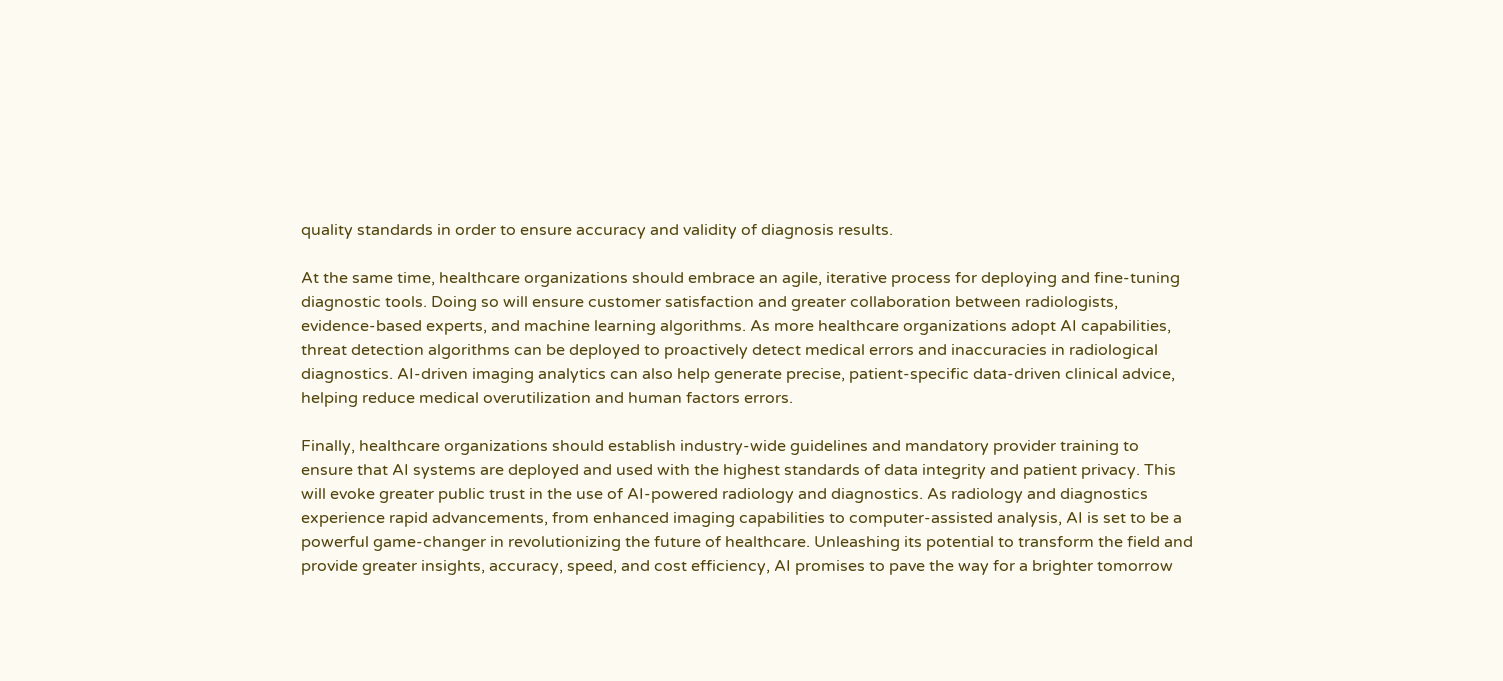quality standards in order to ensure accuracy and validity of diagnosis results.

At the same time, healthcare organizations should embrace an agile, iterative process for deploying and fine-tuning diagnostic tools. Doing so will ensure customer satisfaction and greater collaboration between radiologists, evidence-based experts, and machine learning algorithms. As more healthcare organizations adopt AI capabilities, threat detection algorithms can be deployed to proactively detect medical errors and inaccuracies in radiological diagnostics. AI-driven imaging analytics can also help generate precise, patient-specific data-driven clinical advice, helping reduce medical overutilization and human factors errors.

Finally, healthcare organizations should establish industry-wide guidelines and mandatory provider training to ensure that AI systems are deployed and used with the highest standards of data integrity and patient privacy. This will evoke greater public trust in the use of AI-powered radiology and diagnostics. As radiology and diagnostics experience rapid advancements, from enhanced imaging capabilities to computer-assisted analysis, AI is set to be a powerful game-changer in revolutionizing the future of healthcare. Unleashing its potential to transform the field and provide greater insights, accuracy, speed, and cost efficiency, AI promises to pave the way for a brighter tomorrow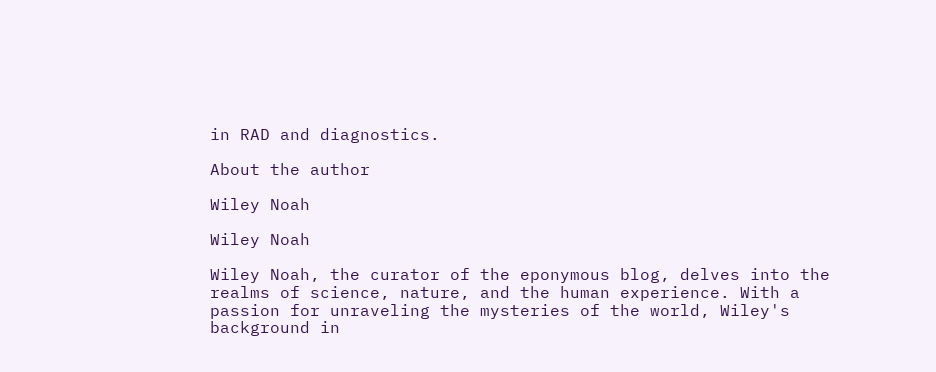in RAD and diagnostics.

About the author

Wiley Noah

Wiley Noah

Wiley Noah, the curator of the eponymous blog, delves into the realms of science, nature, and the human experience. With a passion for unraveling the mysteries of the world, Wiley's background in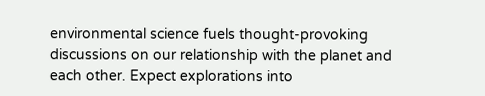environmental science fuels thought-provoking discussions on our relationship with the planet and each other. Expect explorations into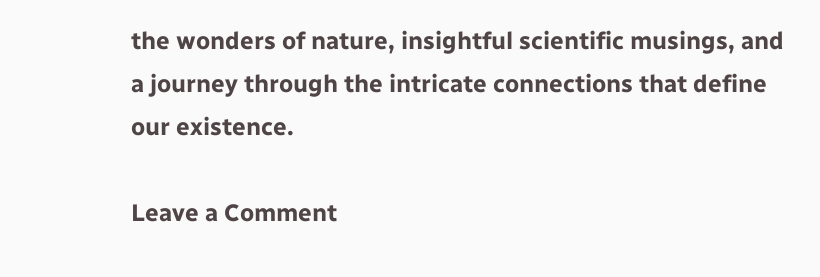the wonders of nature, insightful scientific musings, and a journey through the intricate connections that define our existence.

Leave a Comment